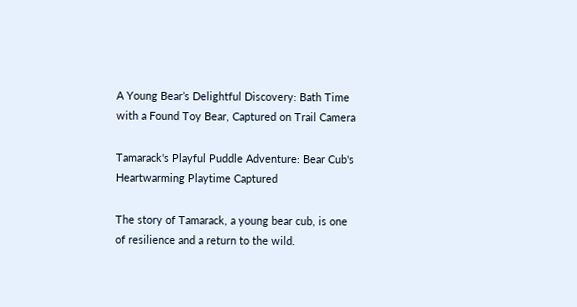A Young Bear’s Delightful Discovery: Bath Time with a Found Toy Bear, Captured on Trail Camera

Tamarack's Playful Puddle Adventure: Bear Cub's Heartwarming Playtime Captured

The story of Tamarack, a young bear cub, is one of resilience and a return to the wild.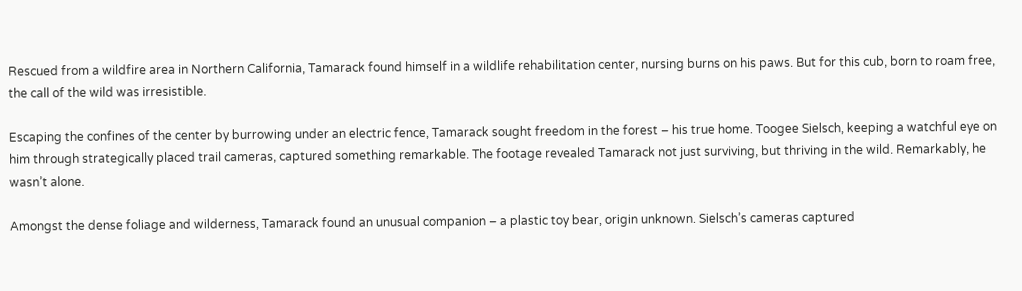Rescued from a wildfire area in Northern California, Tamarack found himself in a wildlife rehabilitation center, nursing burns on his paws. But for this cub, born to roam free, the call of the wild was irresistible.

Escaping the confines of the center by burrowing under an electric fence, Tamarack sought freedom in the forest – his true home. Toogee Sielsch, keeping a watchful eye on him through strategically placed trail cameras, captured something remarkable. The footage revealed Tamarack not just surviving, but thriving in the wild. Remarkably, he wasn’t alone.

Amongst the dense foliage and wilderness, Tamarack found an unusual companion – a plastic toy bear, origin unknown. Sielsch’s cameras captured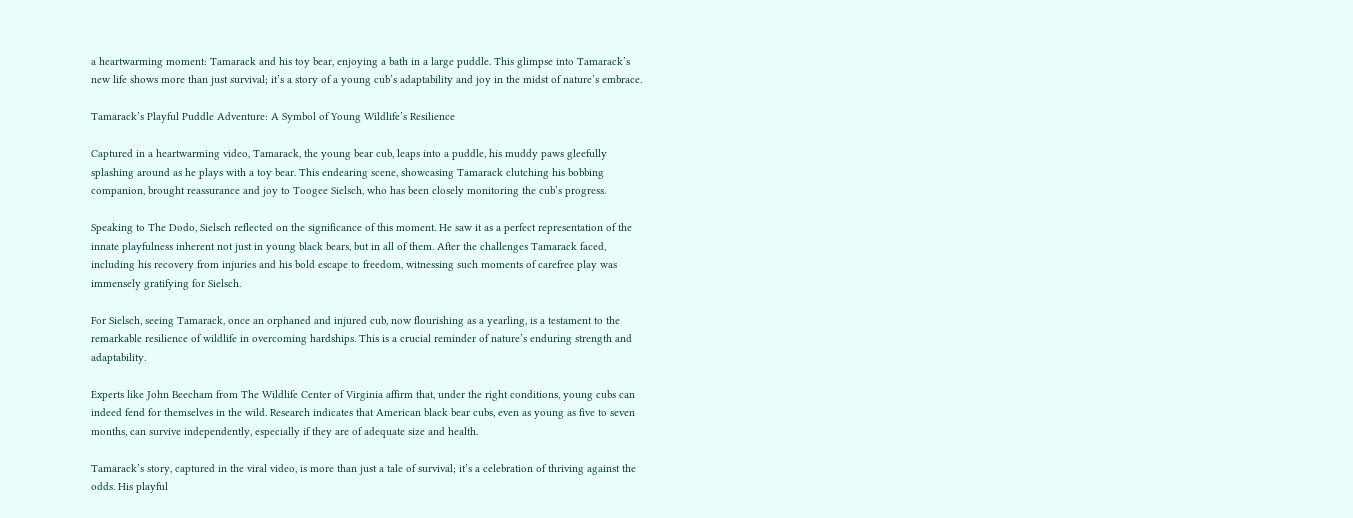a heartwarming moment: Tamarack and his toy bear, enjoying a bath in a large puddle. This glimpse into Tamarack’s new life shows more than just survival; it’s a story of a young cub’s adaptability and joy in the midst of nature’s embrace.

Tamarack’s Playful Puddle Adventure: A Symbol of Young Wildlife’s Resilience

Captured in a heartwarming video, Tamarack, the young bear cub, leaps into a puddle, his muddy paws gleefully splashing around as he plays with a toy bear. This endearing scene, showcasing Tamarack clutching his bobbing companion, brought reassurance and joy to Toogee Sielsch, who has been closely monitoring the cub’s progress.

Speaking to The Dodo, Sielsch reflected on the significance of this moment. He saw it as a perfect representation of the innate playfulness inherent not just in young black bears, but in all of them. After the challenges Tamarack faced, including his recovery from injuries and his bold escape to freedom, witnessing such moments of carefree play was immensely gratifying for Sielsch.

For Sielsch, seeing Tamarack, once an orphaned and injured cub, now flourishing as a yearling, is a testament to the remarkable resilience of wildlife in overcoming hardships. This is a crucial reminder of nature’s enduring strength and adaptability.

Experts like John Beecham from The Wildlife Center of Virginia affirm that, under the right conditions, young cubs can indeed fend for themselves in the wild. Research indicates that American black bear cubs, even as young as five to seven months, can survive independently, especially if they are of adequate size and health.

Tamarack’s story, captured in the viral video, is more than just a tale of survival; it’s a celebration of thriving against the odds. His playful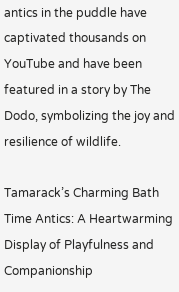antics in the puddle have captivated thousands on YouTube and have been featured in a story by The Dodo, symbolizing the joy and resilience of wildlife.

Tamarack’s Charming Bath Time Antics: A Heartwarming Display of Playfulness and Companionship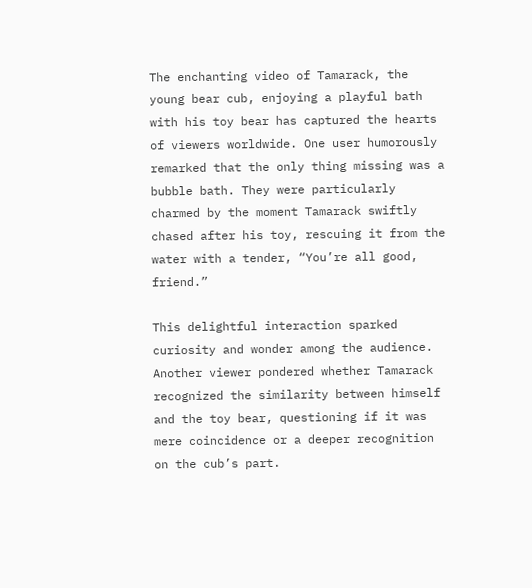The enchanting video of Tamarack, the young bear cub, enjoying a playful bath with his toy bear has captured the hearts of viewers worldwide. One user humorously remarked that the only thing missing was a bubble bath. They were particularly charmed by the moment Tamarack swiftly chased after his toy, rescuing it from the water with a tender, “You’re all good, friend.”

This delightful interaction sparked curiosity and wonder among the audience. Another viewer pondered whether Tamarack recognized the similarity between himself and the toy bear, questioning if it was mere coincidence or a deeper recognition on the cub’s part.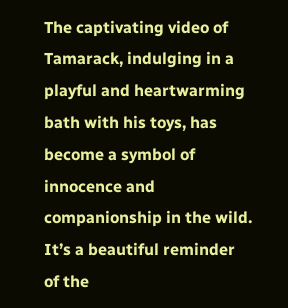The captivating video of Tamarack, indulging in a playful and heartwarming bath with his toys, has become a symbol of innocence and companionship in the wild. It’s a beautiful reminder of the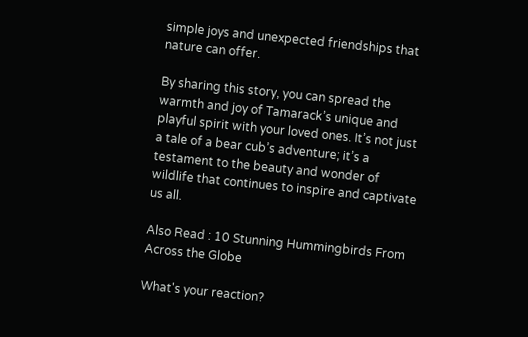simple joys and unexpected friendships that nature can offer.

By sharing this story, you can spread the warmth and joy of Tamarack’s unique and playful spirit with your loved ones. It’s not just a tale of a bear cub’s adventure; it’s a testament to the beauty and wonder of wildlife that continues to inspire and captivate us all.

Also Read : 10 Stunning Hummingbirds From Across the Globe

What's your reaction?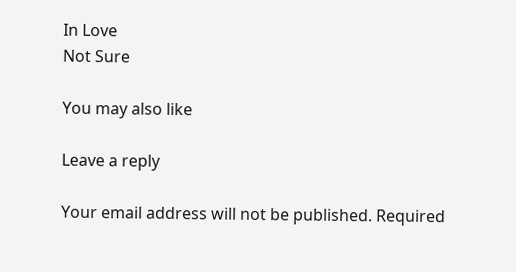In Love
Not Sure

You may also like

Leave a reply

Your email address will not be published. Required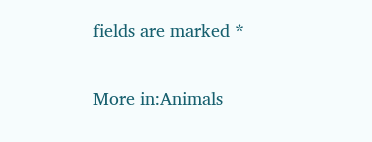fields are marked *

More in:Animals